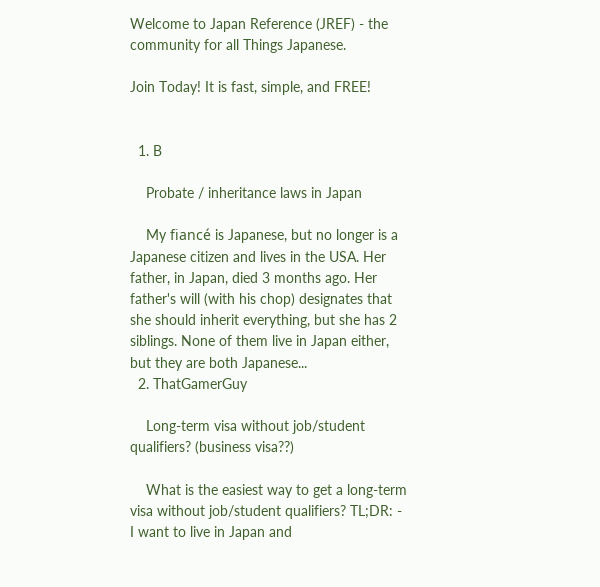Welcome to Japan Reference (JREF) - the community for all Things Japanese.

Join Today! It is fast, simple, and FREE!


  1. B

    Probate / inheritance laws in Japan

    My fiancé is Japanese, but no longer is a Japanese citizen and lives in the USA. Her father, in Japan, died 3 months ago. Her father's will (with his chop) designates that she should inherit everything, but she has 2 siblings. None of them live in Japan either, but they are both Japanese...
  2. ThatGamerGuy

    Long-term visa without job/student qualifiers? (business visa??)

    What is the easiest way to get a long-term visa without job/student qualifiers? TL;DR: - I want to live in Japan and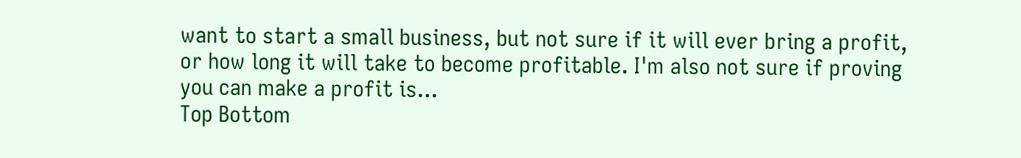want to start a small business, but not sure if it will ever bring a profit, or how long it will take to become profitable. I'm also not sure if proving you can make a profit is...
Top Bottom